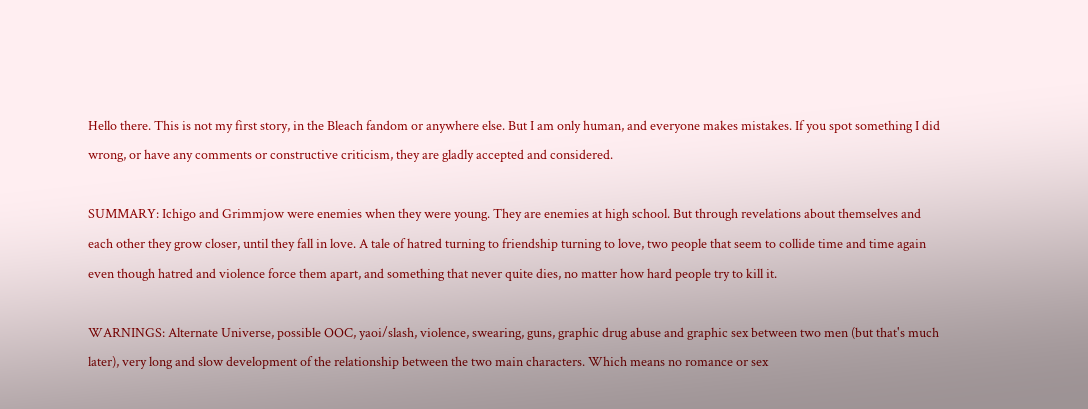Hello there. This is not my first story, in the Bleach fandom or anywhere else. But I am only human, and everyone makes mistakes. If you spot something I did wrong, or have any comments or constructive criticism, they are gladly accepted and considered.

SUMMARY: Ichigo and Grimmjow were enemies when they were young. They are enemies at high school. But through revelations about themselves and each other they grow closer, until they fall in love. A tale of hatred turning to friendship turning to love, two people that seem to collide time and time again even though hatred and violence force them apart, and something that never quite dies, no matter how hard people try to kill it.

WARNINGS: Alternate Universe, possible OOC, yaoi/slash, violence, swearing, guns, graphic drug abuse and graphic sex between two men (but that's much later), very long and slow development of the relationship between the two main characters. Which means no romance or sex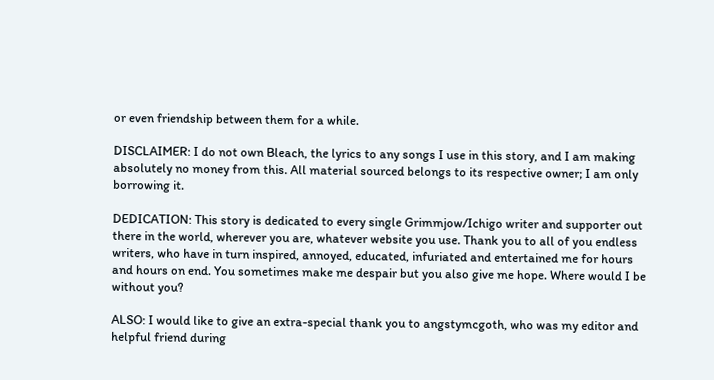or even friendship between them for a while.

DISCLAIMER: I do not own Bleach, the lyrics to any songs I use in this story, and I am making absolutely no money from this. All material sourced belongs to its respective owner; I am only borrowing it.

DEDICATION: This story is dedicated to every single Grimmjow/Ichigo writer and supporter out there in the world, wherever you are, whatever website you use. Thank you to all of you endless writers, who have in turn inspired, annoyed, educated, infuriated and entertained me for hours and hours on end. You sometimes make me despair but you also give me hope. Where would I be without you?

ALSO: I would like to give an extra-special thank you to angstymcgoth, who was my editor and helpful friend during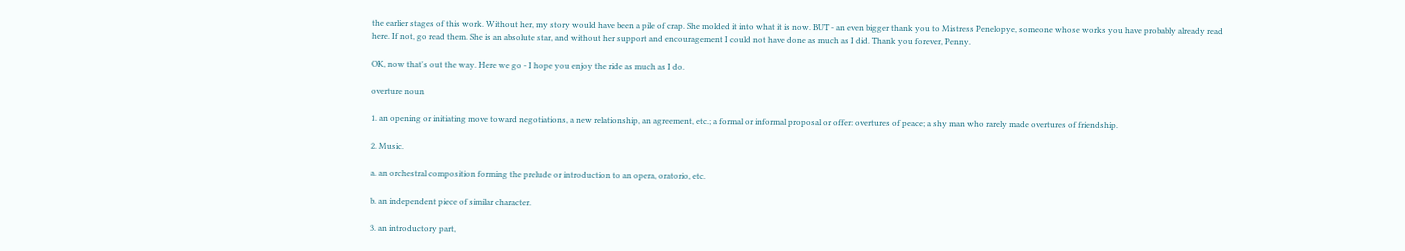the earlier stages of this work. Without her, my story would have been a pile of crap. She molded it into what it is now. BUT - an even bigger thank you to Mistress Penelopye, someone whose works you have probably already read here. If not, go read them. She is an absolute star, and without her support and encouragement I could not have done as much as I did. Thank you forever, Penny.

OK, now that's out the way. Here we go - I hope you enjoy the ride as much as I do.

overture noun

1. an opening or initiating move toward negotiations, a new relationship, an agreement, etc.; a formal or informal proposal or offer: overtures of peace; a shy man who rarely made overtures of friendship.

2. Music.

a. an orchestral composition forming the prelude or introduction to an opera, oratorio, etc.

b. an independent piece of similar character.

3. an introductory part,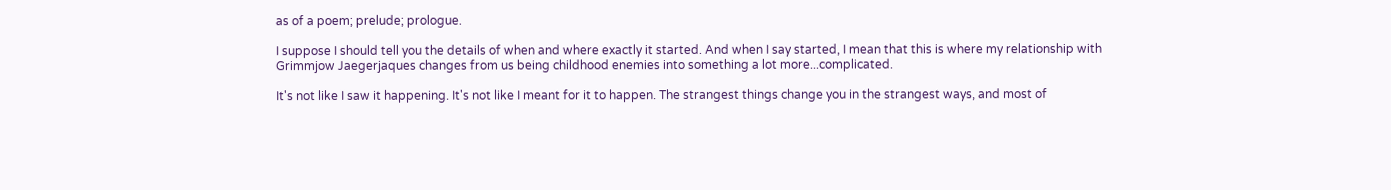as of a poem; prelude; prologue.

I suppose I should tell you the details of when and where exactly it started. And when I say started, I mean that this is where my relationship with Grimmjow Jaegerjaques changes from us being childhood enemies into something a lot more...complicated.

It's not like I saw it happening. It's not like I meant for it to happen. The strangest things change you in the strangest ways, and most of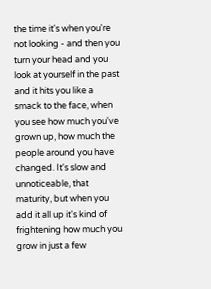the time it's when you're not looking - and then you turn your head and you look at yourself in the past and it hits you like a smack to the face, when you see how much you've grown up, how much the people around you have changed. It's slow and unnoticeable, that maturity, but when you add it all up it's kind of frightening how much you grow in just a few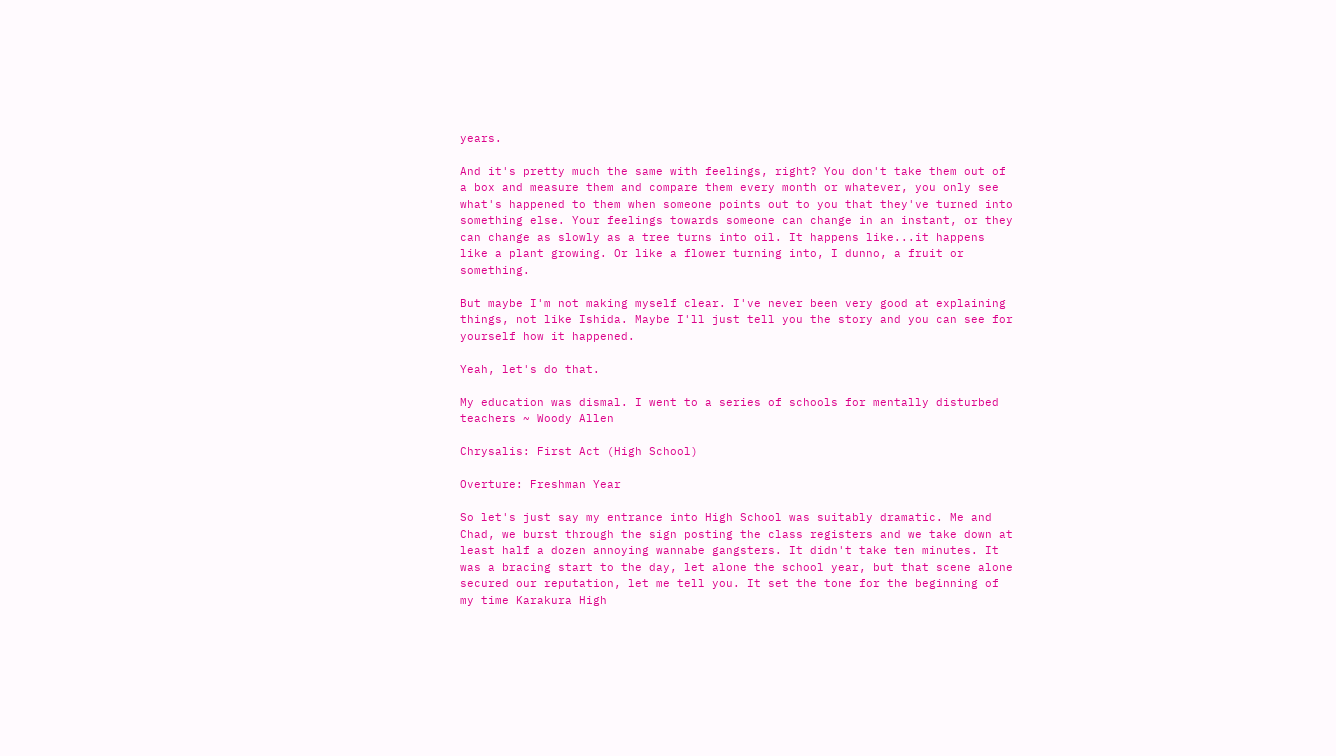years.

And it's pretty much the same with feelings, right? You don't take them out of a box and measure them and compare them every month or whatever, you only see what's happened to them when someone points out to you that they've turned into something else. Your feelings towards someone can change in an instant, or they can change as slowly as a tree turns into oil. It happens like...it happens like a plant growing. Or like a flower turning into, I dunno, a fruit or something.

But maybe I'm not making myself clear. I've never been very good at explaining things, not like Ishida. Maybe I'll just tell you the story and you can see for yourself how it happened.

Yeah, let's do that.

My education was dismal. I went to a series of schools for mentally disturbed teachers ~ Woody Allen

Chrysalis: First Act (High School)

Overture: Freshman Year

So let's just say my entrance into High School was suitably dramatic. Me and Chad, we burst through the sign posting the class registers and we take down at least half a dozen annoying wannabe gangsters. It didn't take ten minutes. It was a bracing start to the day, let alone the school year, but that scene alone secured our reputation, let me tell you. It set the tone for the beginning of my time Karakura High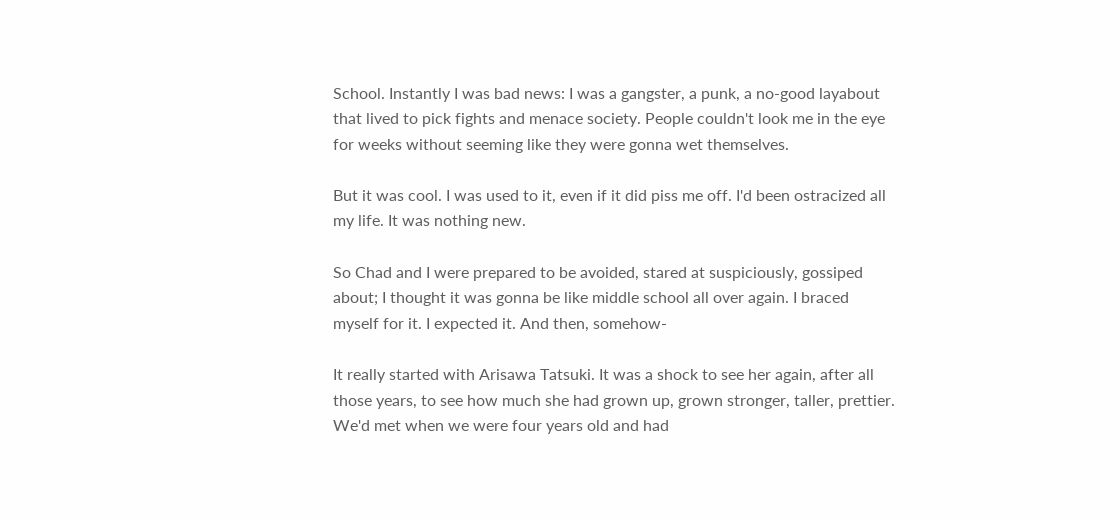School. Instantly I was bad news: I was a gangster, a punk, a no-good layabout that lived to pick fights and menace society. People couldn't look me in the eye for weeks without seeming like they were gonna wet themselves.

But it was cool. I was used to it, even if it did piss me off. I'd been ostracized all my life. It was nothing new.

So Chad and I were prepared to be avoided, stared at suspiciously, gossiped about; I thought it was gonna be like middle school all over again. I braced myself for it. I expected it. And then, somehow-

It really started with Arisawa Tatsuki. It was a shock to see her again, after all those years, to see how much she had grown up, grown stronger, taller, prettier. We'd met when we were four years old and had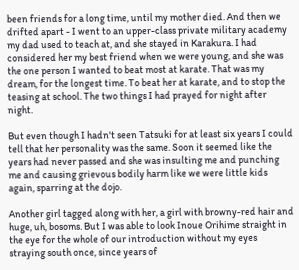been friends for a long time, until my mother died. And then we drifted apart - I went to an upper-class private military academy my dad used to teach at, and she stayed in Karakura. I had considered her my best friend when we were young, and she was the one person I wanted to beat most at karate. That was my dream, for the longest time. To beat her at karate, and to stop the teasing at school. The two things I had prayed for night after night.

But even though I hadn't seen Tatsuki for at least six years I could tell that her personality was the same. Soon it seemed like the years had never passed and she was insulting me and punching me and causing grievous bodily harm like we were little kids again, sparring at the dojo.

Another girl tagged along with her, a girl with browny-red hair and huge, uh, bosoms. But I was able to look Inoue Orihime straight in the eye for the whole of our introduction without my eyes straying south once, since years of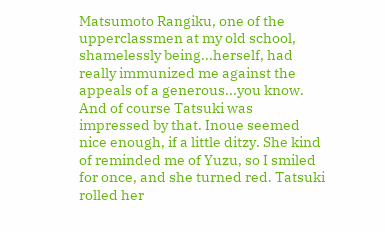Matsumoto Rangiku, one of the upperclassmen at my old school, shamelessly being...herself, had really immunized me against the appeals of a generous...you know. And of course Tatsuki was impressed by that. Inoue seemed nice enough, if a little ditzy. She kind of reminded me of Yuzu, so I smiled for once, and she turned red. Tatsuki rolled her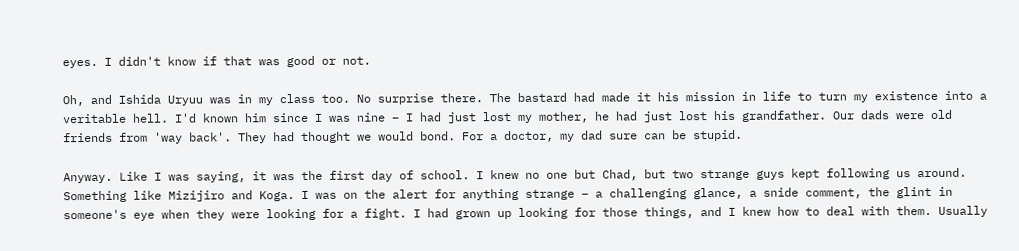eyes. I didn't know if that was good or not.

Oh, and Ishida Uryuu was in my class too. No surprise there. The bastard had made it his mission in life to turn my existence into a veritable hell. I'd known him since I was nine – I had just lost my mother, he had just lost his grandfather. Our dads were old friends from 'way back'. They had thought we would bond. For a doctor, my dad sure can be stupid.

Anyway. Like I was saying, it was the first day of school. I knew no one but Chad, but two strange guys kept following us around. Something like Mizijiro and Koga. I was on the alert for anything strange – a challenging glance, a snide comment, the glint in someone's eye when they were looking for a fight. I had grown up looking for those things, and I knew how to deal with them. Usually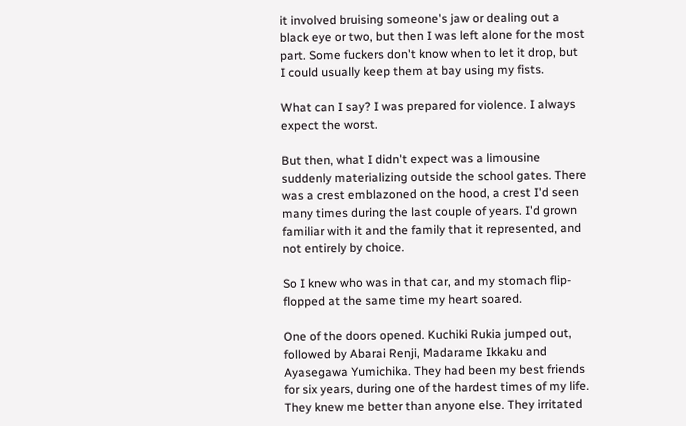it involved bruising someone's jaw or dealing out a black eye or two, but then I was left alone for the most part. Some fuckers don't know when to let it drop, but I could usually keep them at bay using my fists.

What can I say? I was prepared for violence. I always expect the worst.

But then, what I didn't expect was a limousine suddenly materializing outside the school gates. There was a crest emblazoned on the hood, a crest I'd seen many times during the last couple of years. I'd grown familiar with it and the family that it represented, and not entirely by choice.

So I knew who was in that car, and my stomach flip-flopped at the same time my heart soared.

One of the doors opened. Kuchiki Rukia jumped out, followed by Abarai Renji, Madarame Ikkaku and Ayasegawa Yumichika. They had been my best friends for six years, during one of the hardest times of my life. They knew me better than anyone else. They irritated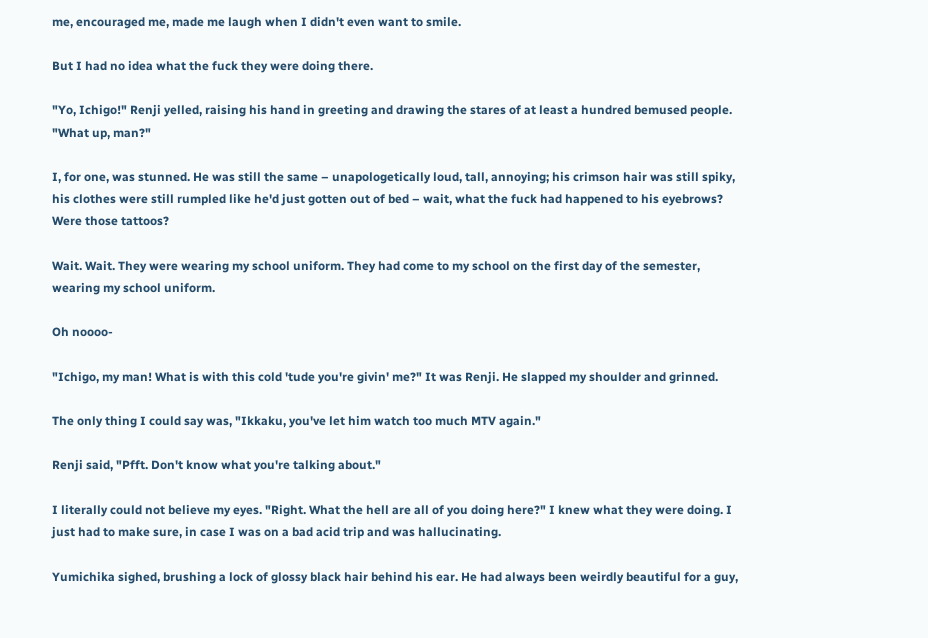me, encouraged me, made me laugh when I didn't even want to smile.

But I had no idea what the fuck they were doing there.

"Yo, Ichigo!" Renji yelled, raising his hand in greeting and drawing the stares of at least a hundred bemused people. "What up, man?"

I, for one, was stunned. He was still the same – unapologetically loud, tall, annoying; his crimson hair was still spiky, his clothes were still rumpled like he'd just gotten out of bed – wait, what the fuck had happened to his eyebrows? Were those tattoos?

Wait. Wait. They were wearing my school uniform. They had come to my school on the first day of the semester, wearing my school uniform.

Oh noooo-

"Ichigo, my man! What is with this cold 'tude you're givin' me?" It was Renji. He slapped my shoulder and grinned.

The only thing I could say was, "Ikkaku, you've let him watch too much MTV again."

Renji said, "Pfft. Don't know what you're talking about."

I literally could not believe my eyes. "Right. What the hell are all of you doing here?" I knew what they were doing. I just had to make sure, in case I was on a bad acid trip and was hallucinating.

Yumichika sighed, brushing a lock of glossy black hair behind his ear. He had always been weirdly beautiful for a guy,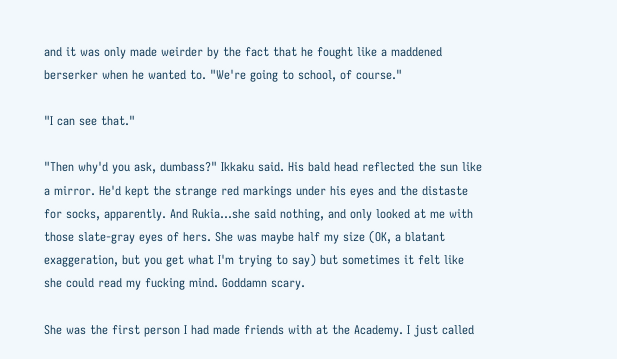and it was only made weirder by the fact that he fought like a maddened berserker when he wanted to. "We're going to school, of course."

"I can see that."

"Then why'd you ask, dumbass?" Ikkaku said. His bald head reflected the sun like a mirror. He'd kept the strange red markings under his eyes and the distaste for socks, apparently. And Rukia…she said nothing, and only looked at me with those slate-gray eyes of hers. She was maybe half my size (OK, a blatant exaggeration, but you get what I'm trying to say) but sometimes it felt like she could read my fucking mind. Goddamn scary.

She was the first person I had made friends with at the Academy. I just called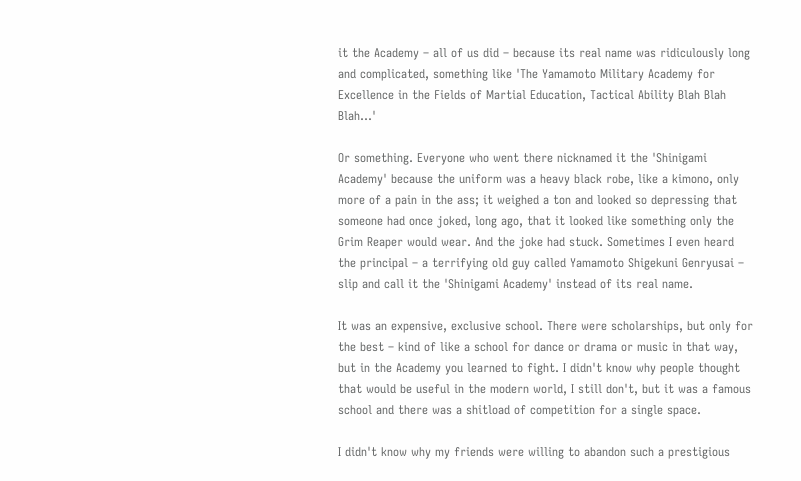it the Academy – all of us did – because its real name was ridiculously long and complicated, something like 'The Yamamoto Military Academy for Excellence in the Fields of Martial Education, Tactical Ability Blah Blah Blah…'

Or something. Everyone who went there nicknamed it the 'Shinigami Academy' because the uniform was a heavy black robe, like a kimono, only more of a pain in the ass; it weighed a ton and looked so depressing that someone had once joked, long ago, that it looked like something only the Grim Reaper would wear. And the joke had stuck. Sometimes I even heard the principal – a terrifying old guy called Yamamoto Shigekuni Genryusai – slip and call it the 'Shinigami Academy' instead of its real name.

It was an expensive, exclusive school. There were scholarships, but only for the best – kind of like a school for dance or drama or music in that way, but in the Academy you learned to fight. I didn't know why people thought that would be useful in the modern world, I still don't, but it was a famous school and there was a shitload of competition for a single space.

I didn't know why my friends were willing to abandon such a prestigious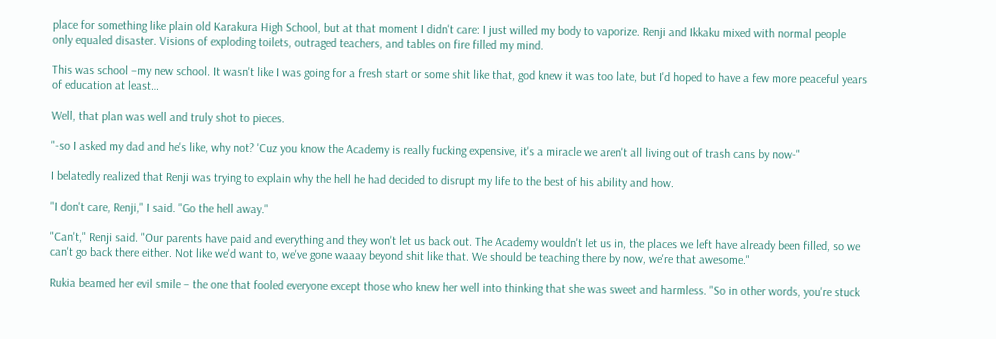place for something like plain old Karakura High School, but at that moment I didn't care: I just willed my body to vaporize. Renji and Ikkaku mixed with normal people only equaled disaster. Visions of exploding toilets, outraged teachers, and tables on fire filled my mind.

This was school –my new school. It wasn't like I was going for a fresh start or some shit like that, god knew it was too late, but I'd hoped to have a few more peaceful years of education at least…

Well, that plan was well and truly shot to pieces.

"-so I asked my dad and he's like, why not? 'Cuz you know the Academy is really fucking expensive, it's a miracle we aren't all living out of trash cans by now-"

I belatedly realized that Renji was trying to explain why the hell he had decided to disrupt my life to the best of his ability and how.

"I don't care, Renji," I said. "Go the hell away."

"Can't," Renji said. "Our parents have paid and everything and they won't let us back out. The Academy wouldn't let us in, the places we left have already been filled, so we can't go back there either. Not like we'd want to, we've gone waaay beyond shit like that. We should be teaching there by now, we're that awesome."

Rukia beamed her evil smile – the one that fooled everyone except those who knew her well into thinking that she was sweet and harmless. "So in other words, you're stuck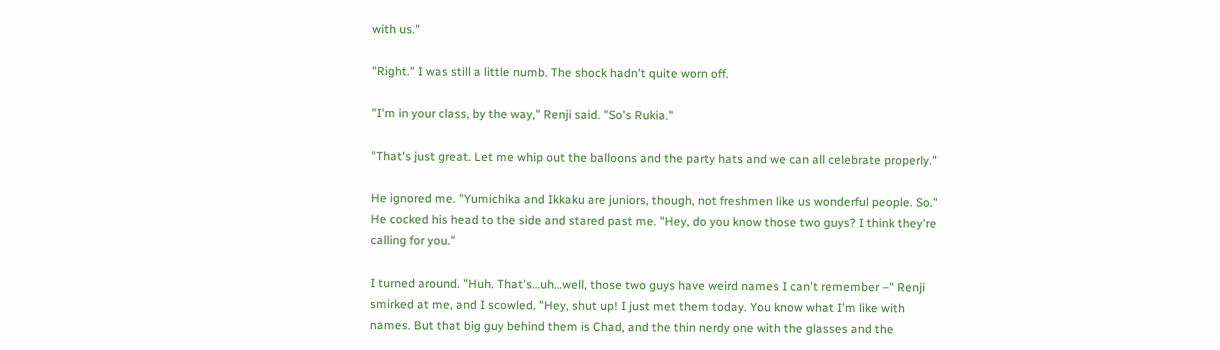with us."

"Right." I was still a little numb. The shock hadn't quite worn off.

"I'm in your class, by the way," Renji said. "So's Rukia."

"That's just great. Let me whip out the balloons and the party hats and we can all celebrate properly."

He ignored me. "Yumichika and Ikkaku are juniors, though, not freshmen like us wonderful people. So." He cocked his head to the side and stared past me. "Hey, do you know those two guys? I think they're calling for you."

I turned around. "Huh. That's…uh…well, those two guys have weird names I can't remember –" Renji smirked at me, and I scowled. "Hey, shut up! I just met them today. You know what I'm like with names. But that big guy behind them is Chad, and the thin nerdy one with the glasses and the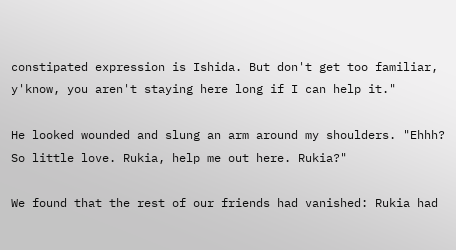constipated expression is Ishida. But don't get too familiar, y'know, you aren't staying here long if I can help it."

He looked wounded and slung an arm around my shoulders. "Ehhh? So little love. Rukia, help me out here. Rukia?"

We found that the rest of our friends had vanished: Rukia had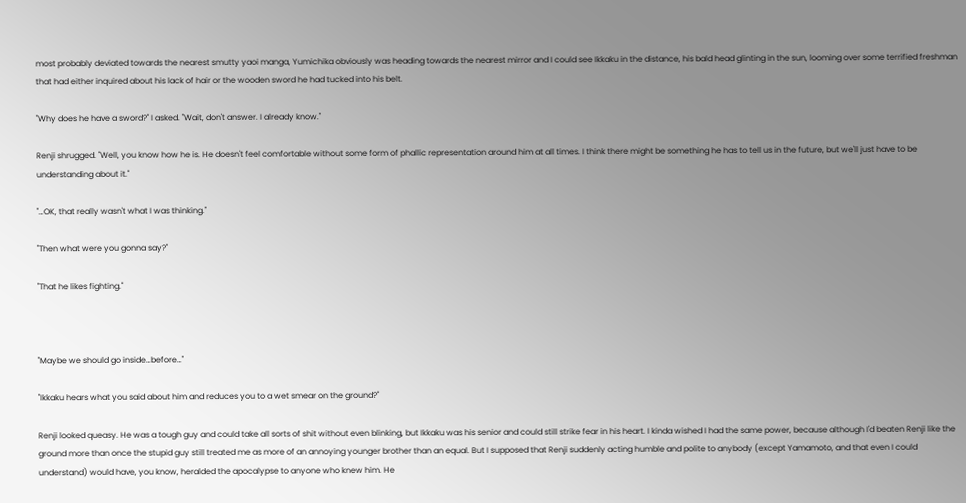most probably deviated towards the nearest smutty yaoi manga, Yumichika obviously was heading towards the nearest mirror and I could see Ikkaku in the distance, his bald head glinting in the sun, looming over some terrified freshman that had either inquired about his lack of hair or the wooden sword he had tucked into his belt.

"Why does he have a sword?" I asked. "Wait, don't answer. I already know."

Renji shrugged. "Well, you know how he is. He doesn't feel comfortable without some form of phallic representation around him at all times. I think there might be something he has to tell us in the future, but we'll just have to be understanding about it."

"…OK, that really wasn't what I was thinking."

"Then what were you gonna say?"

"That he likes fighting."



"Maybe we should go inside…before…"

"Ikkaku hears what you said about him and reduces you to a wet smear on the ground?"

Renji looked queasy. He was a tough guy and could take all sorts of shit without even blinking, but Ikkaku was his senior and could still strike fear in his heart. I kinda wished I had the same power, because although I'd beaten Renji like the ground more than once the stupid guy still treated me as more of an annoying younger brother than an equal. But I supposed that Renji suddenly acting humble and polite to anybody (except Yamamoto, and that even I could understand) would have, you know, heralded the apocalypse to anyone who knew him. He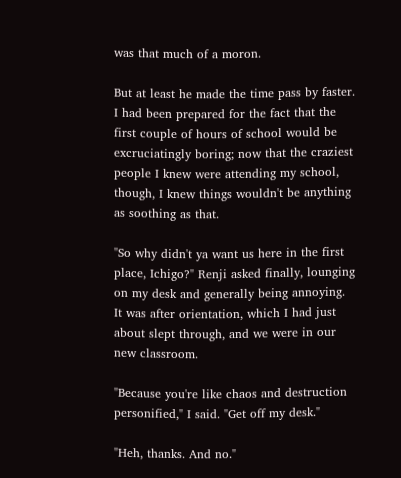was that much of a moron.

But at least he made the time pass by faster. I had been prepared for the fact that the first couple of hours of school would be excruciatingly boring; now that the craziest people I knew were attending my school, though, I knew things wouldn't be anything as soothing as that.

"So why didn't ya want us here in the first place, Ichigo?" Renji asked finally, lounging on my desk and generally being annoying. It was after orientation, which I had just about slept through, and we were in our new classroom.

"Because you're like chaos and destruction personified," I said. "Get off my desk."

"Heh, thanks. And no."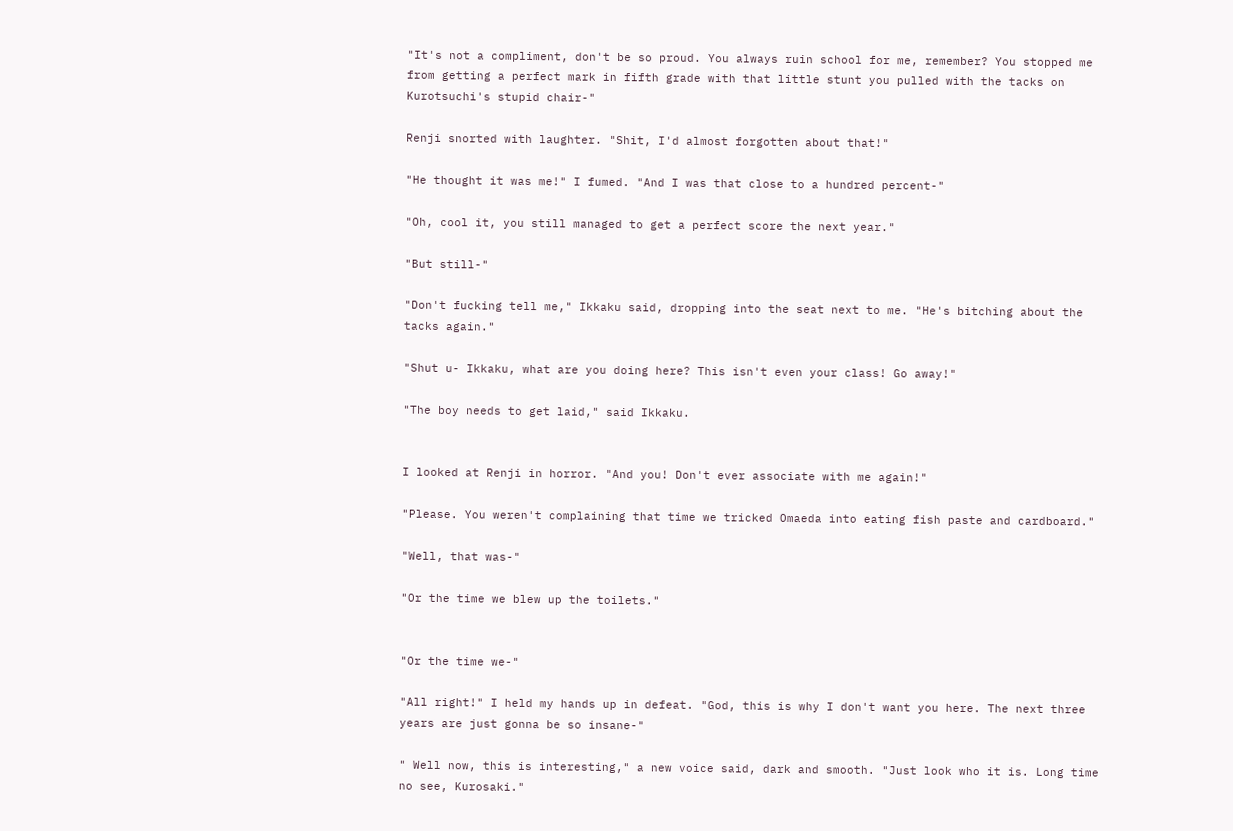"It's not a compliment, don't be so proud. You always ruin school for me, remember? You stopped me from getting a perfect mark in fifth grade with that little stunt you pulled with the tacks on Kurotsuchi's stupid chair-"

Renji snorted with laughter. "Shit, I'd almost forgotten about that!"

"He thought it was me!" I fumed. "And I was that close to a hundred percent-"

"Oh, cool it, you still managed to get a perfect score the next year."

"But still-"

"Don't fucking tell me," Ikkaku said, dropping into the seat next to me. "He's bitching about the tacks again."

"Shut u- Ikkaku, what are you doing here? This isn't even your class! Go away!"

"The boy needs to get laid," said Ikkaku.


I looked at Renji in horror. "And you! Don't ever associate with me again!"

"Please. You weren't complaining that time we tricked Omaeda into eating fish paste and cardboard."

"Well, that was-"

"Or the time we blew up the toilets."


"Or the time we-"

"All right!" I held my hands up in defeat. "God, this is why I don't want you here. The next three years are just gonna be so insane-"

" Well now, this is interesting," a new voice said, dark and smooth. "Just look who it is. Long time no see, Kurosaki."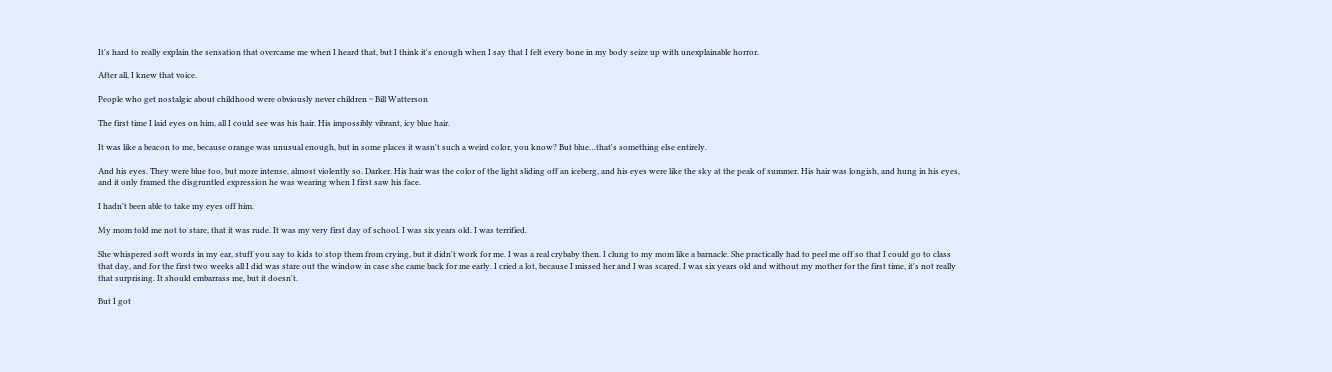It's hard to really explain the sensation that overcame me when I heard that, but I think it's enough when I say that I felt every bone in my body seize up with unexplainable horror.

After all, I knew that voice.

People who get nostalgic about childhood were obviously never children ~ Bill Watterson

The first time I laid eyes on him, all I could see was his hair. His impossibly vibrant, icy blue hair.

It was like a beacon to me, because orange was unusual enough, but in some places it wasn't such a weird color, you know? But blue…that's something else entirely.

And his eyes. They were blue too, but more intense, almost violently so. Darker. His hair was the color of the light sliding off an iceberg, and his eyes were like the sky at the peak of summer. His hair was longish, and hung in his eyes, and it only framed the disgruntled expression he was wearing when I first saw his face.

I hadn't been able to take my eyes off him.

My mom told me not to stare, that it was rude. It was my very first day of school. I was six years old. I was terrified.

She whispered soft words in my ear, stuff you say to kids to stop them from crying, but it didn't work for me. I was a real crybaby then. I clung to my mom like a barnacle. She practically had to peel me off so that I could go to class that day, and for the first two weeks all I did was stare out the window in case she came back for me early. I cried a lot, because I missed her and I was scared. I was six years old and without my mother for the first time, it's not really that surprising. It should embarrass me, but it doesn't.

But I got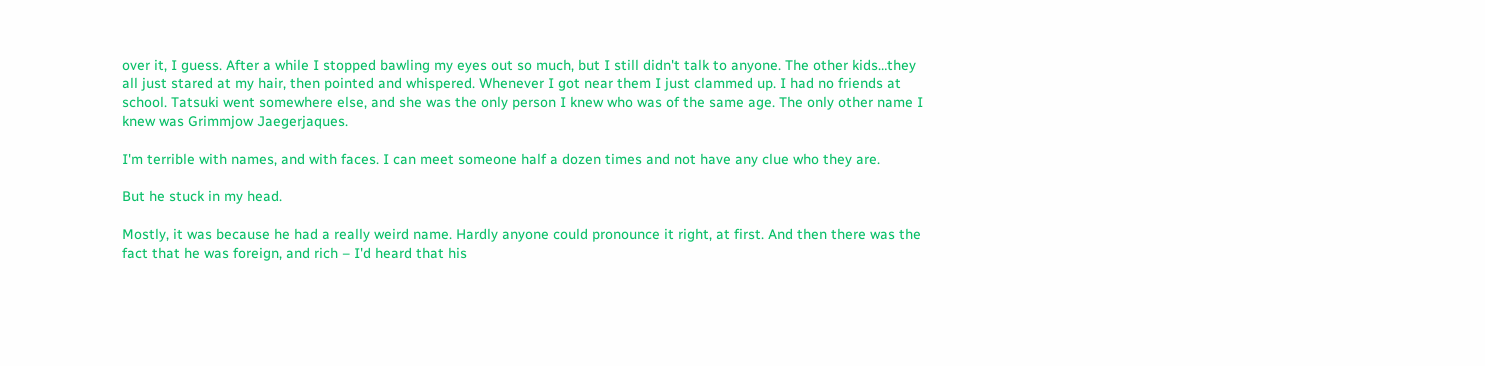over it, I guess. After a while I stopped bawling my eyes out so much, but I still didn't talk to anyone. The other kids…they all just stared at my hair, then pointed and whispered. Whenever I got near them I just clammed up. I had no friends at school. Tatsuki went somewhere else, and she was the only person I knew who was of the same age. The only other name I knew was Grimmjow Jaegerjaques.

I'm terrible with names, and with faces. I can meet someone half a dozen times and not have any clue who they are.

But he stuck in my head.

Mostly, it was because he had a really weird name. Hardly anyone could pronounce it right, at first. And then there was the fact that he was foreign, and rich – I'd heard that his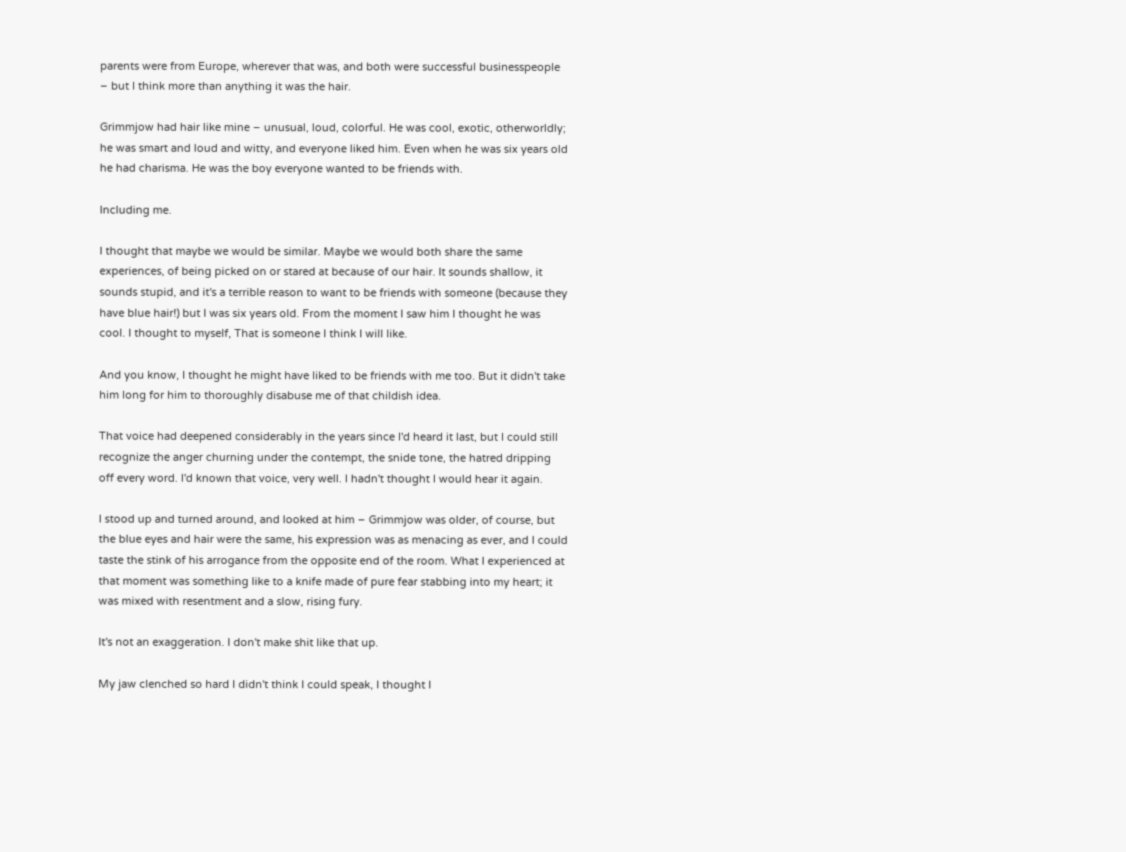parents were from Europe, wherever that was, and both were successful businesspeople – but I think more than anything it was the hair.

Grimmjow had hair like mine – unusual, loud, colorful. He was cool, exotic, otherworldly; he was smart and loud and witty, and everyone liked him. Even when he was six years old he had charisma. He was the boy everyone wanted to be friends with.

Including me.

I thought that maybe we would be similar. Maybe we would both share the same experiences, of being picked on or stared at because of our hair. It sounds shallow, it sounds stupid, and it's a terrible reason to want to be friends with someone (because they have blue hair!) but I was six years old. From the moment I saw him I thought he was cool. I thought to myself, That is someone I think I will like.

And you know, I thought he might have liked to be friends with me too. But it didn't take him long for him to thoroughly disabuse me of that childish idea.

That voice had deepened considerably in the years since I'd heard it last, but I could still recognize the anger churning under the contempt, the snide tone, the hatred dripping off every word. I'd known that voice, very well. I hadn't thought I would hear it again.

I stood up and turned around, and looked at him – Grimmjow was older, of course, but the blue eyes and hair were the same, his expression was as menacing as ever, and I could taste the stink of his arrogance from the opposite end of the room. What I experienced at that moment was something like to a knife made of pure fear stabbing into my heart; it was mixed with resentment and a slow, rising fury.

It's not an exaggeration. I don't make shit like that up.

My jaw clenched so hard I didn't think I could speak, I thought I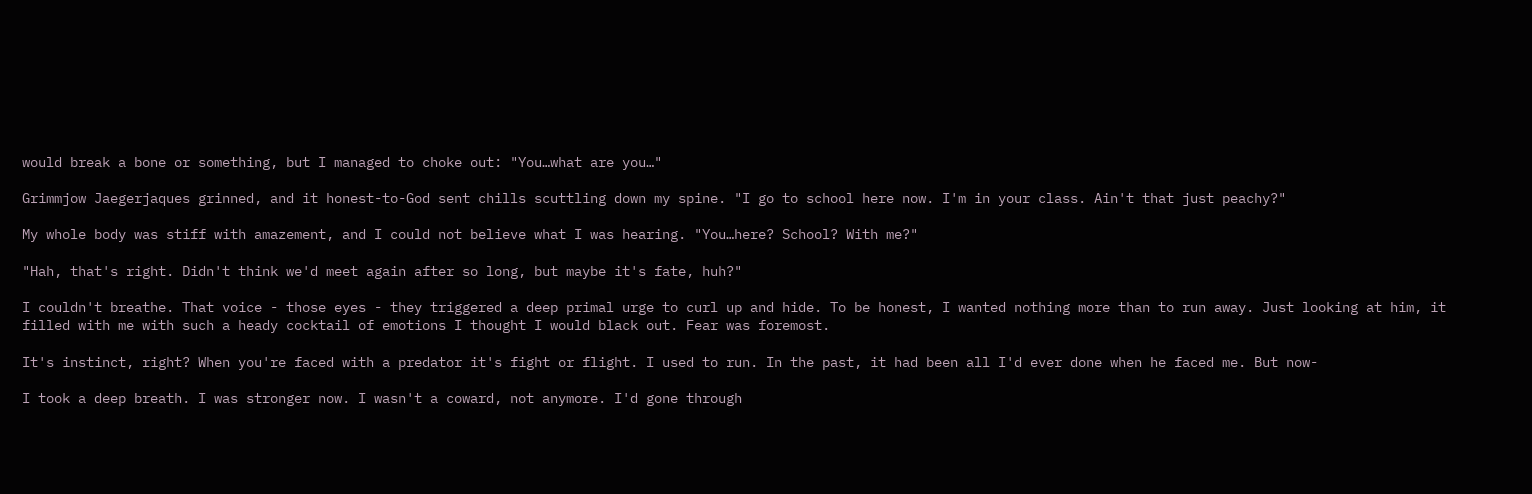would break a bone or something, but I managed to choke out: "You…what are you…"

Grimmjow Jaegerjaques grinned, and it honest-to-God sent chills scuttling down my spine. "I go to school here now. I'm in your class. Ain't that just peachy?"

My whole body was stiff with amazement, and I could not believe what I was hearing. "You…here? School? With me?"

"Hah, that's right. Didn't think we'd meet again after so long, but maybe it's fate, huh?"

I couldn't breathe. That voice - those eyes - they triggered a deep primal urge to curl up and hide. To be honest, I wanted nothing more than to run away. Just looking at him, it filled with me with such a heady cocktail of emotions I thought I would black out. Fear was foremost.

It's instinct, right? When you're faced with a predator it's fight or flight. I used to run. In the past, it had been all I'd ever done when he faced me. But now-

I took a deep breath. I was stronger now. I wasn't a coward, not anymore. I'd gone through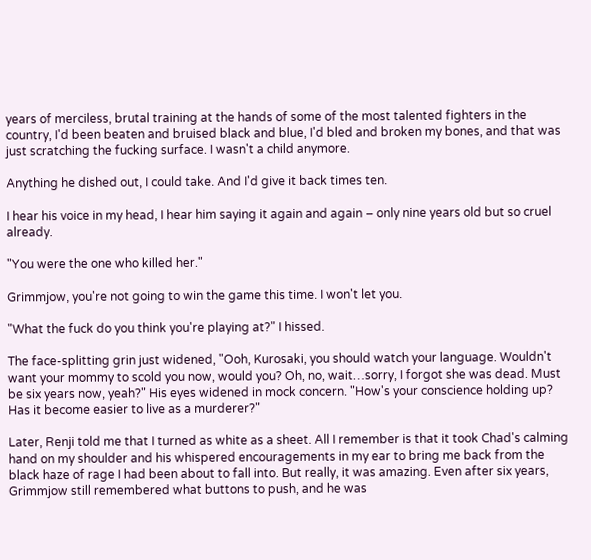years of merciless, brutal training at the hands of some of the most talented fighters in the country, I'd been beaten and bruised black and blue, I'd bled and broken my bones, and that was just scratching the fucking surface. I wasn't a child anymore.

Anything he dished out, I could take. And I'd give it back times ten.

I hear his voice in my head, I hear him saying it again and again – only nine years old but so cruel already.

"You were the one who killed her."

Grimmjow, you're not going to win the game this time. I won't let you.

"What the fuck do you think you're playing at?" I hissed.

The face-splitting grin just widened, "Ooh, Kurosaki, you should watch your language. Wouldn't want your mommy to scold you now, would you? Oh, no, wait…sorry, I forgot she was dead. Must be six years now, yeah?" His eyes widened in mock concern. "How's your conscience holding up? Has it become easier to live as a murderer?"

Later, Renji told me that I turned as white as a sheet. All I remember is that it took Chad's calming hand on my shoulder and his whispered encouragements in my ear to bring me back from the black haze of rage I had been about to fall into. But really, it was amazing. Even after six years, Grimmjow still remembered what buttons to push, and he was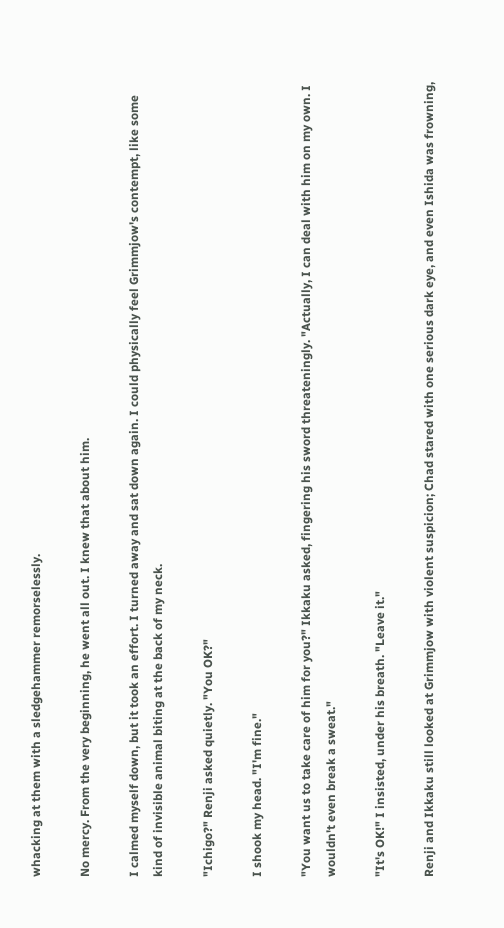whacking at them with a sledgehammer remorselessly.

No mercy. From the very beginning, he went all out. I knew that about him.

I calmed myself down, but it took an effort. I turned away and sat down again. I could physically feel Grimmjow's contempt, like some kind of invisible animal biting at the back of my neck.

"Ichigo?" Renji asked quietly. "You OK?"

I shook my head. "I'm fine."

"You want us to take care of him for you?" Ikkaku asked, fingering his sword threateningly. "Actually, I can deal with him on my own. I wouldn't even break a sweat."

"It's OK!" I insisted, under his breath. "Leave it."

Renji and Ikkaku still looked at Grimmjow with violent suspicion; Chad stared with one serious dark eye, and even Ishida was frowning,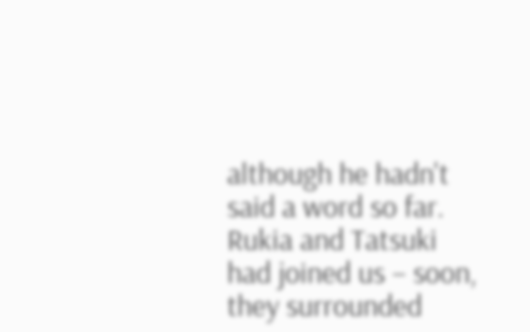although he hadn't said a word so far. Rukia and Tatsuki had joined us – soon, they surrounded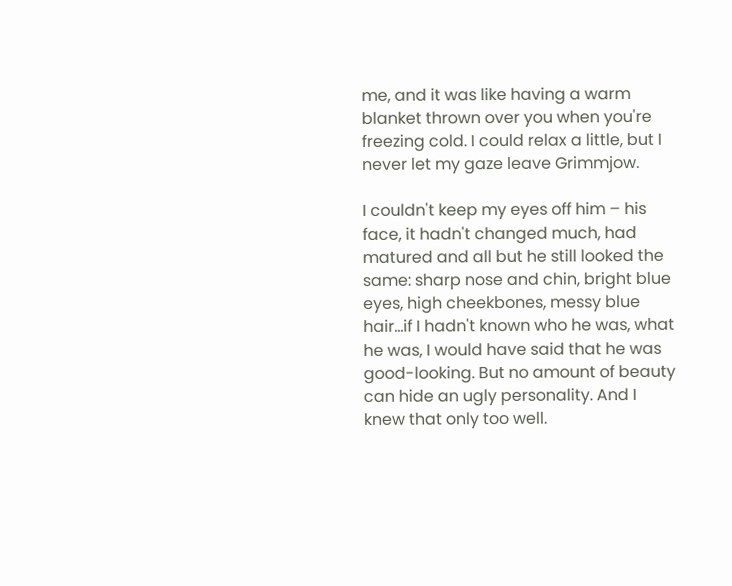me, and it was like having a warm blanket thrown over you when you're freezing cold. I could relax a little, but I never let my gaze leave Grimmjow.

I couldn't keep my eyes off him – his face, it hadn't changed much, had matured and all but he still looked the same: sharp nose and chin, bright blue eyes, high cheekbones, messy blue hair…if I hadn't known who he was, what he was, I would have said that he was good-looking. But no amount of beauty can hide an ugly personality. And I knew that only too well.